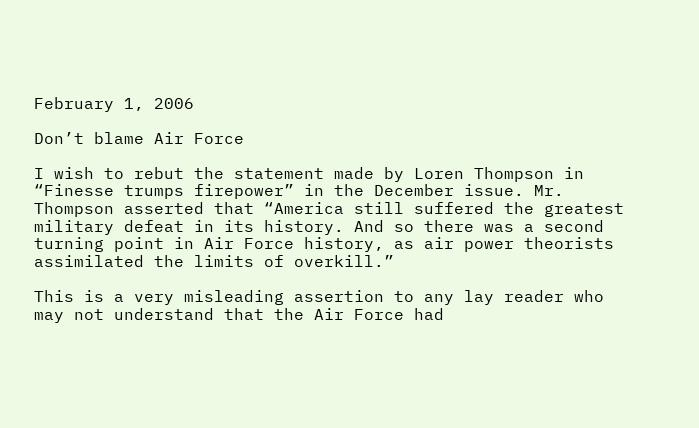February 1, 2006

Don’t blame Air Force

I wish to rebut the statement made by Loren Thompson in “Finesse trumps firepower” in the December issue. Mr. Thompson asserted that “America still suffered the greatest military defeat in its history. And so there was a second turning point in Air Force history, as air power theorists assimilated the limits of overkill.”

This is a very misleading assertion to any lay reader who may not understand that the Air Force had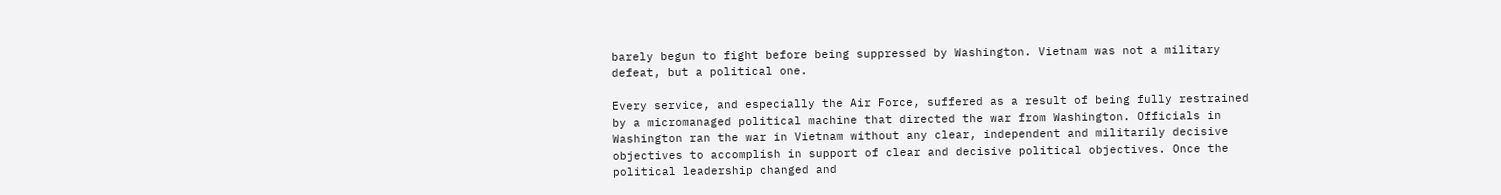barely begun to fight before being suppressed by Washington. Vietnam was not a military defeat, but a political one.

Every service, and especially the Air Force, suffered as a result of being fully restrained by a micromanaged political machine that directed the war from Washington. Officials in Washington ran the war in Vietnam without any clear, independent and militarily decisive objectives to accomplish in support of clear and decisive political objectives. Once the political leadership changed and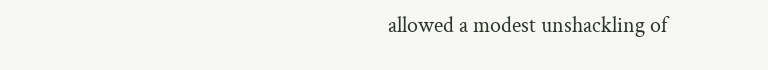allowed a modest unshackling of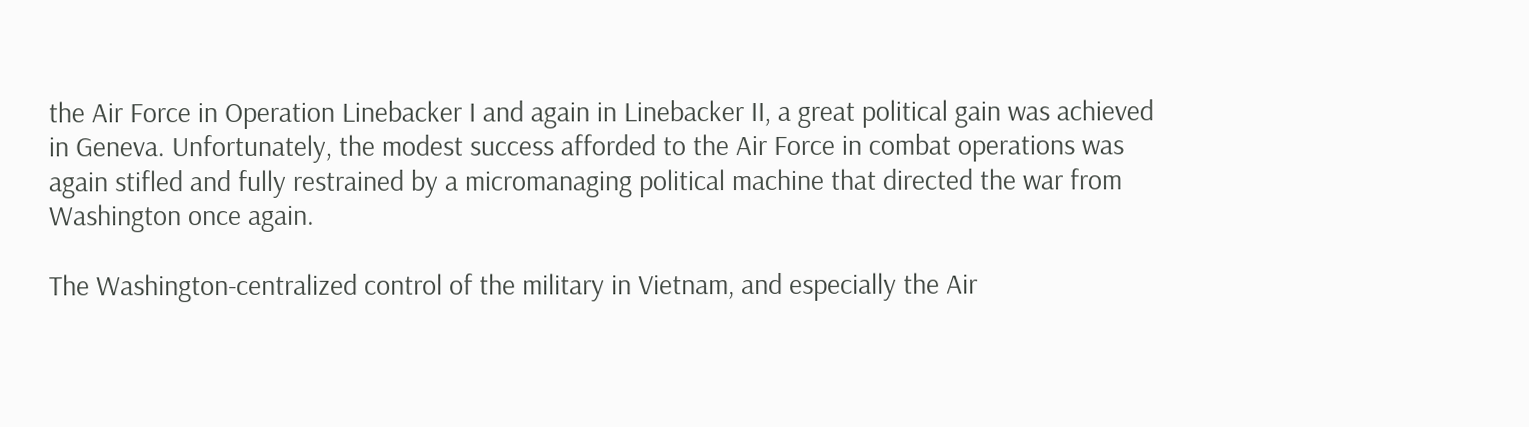the Air Force in Operation Linebacker I and again in Linebacker II, a great political gain was achieved in Geneva. Unfortunately, the modest success afforded to the Air Force in combat operations was again stifled and fully restrained by a micromanaging political machine that directed the war from Washington once again.

The Washington-centralized control of the military in Vietnam, and especially the Air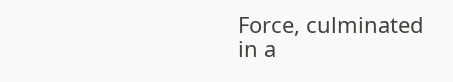Force, culminated in a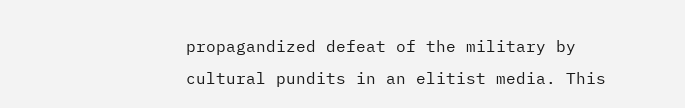propagandized defeat of the military by cultural pundits in an elitist media. This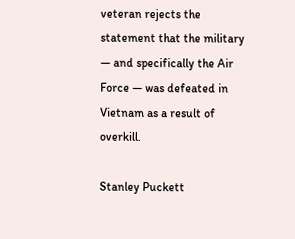veteran rejects the statement that the military — and specifically the Air Force — was defeated in Vietnam as a result of overkill.

Stanley Puckett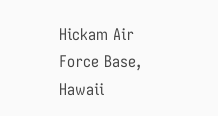Hickam Air Force Base, Hawaii